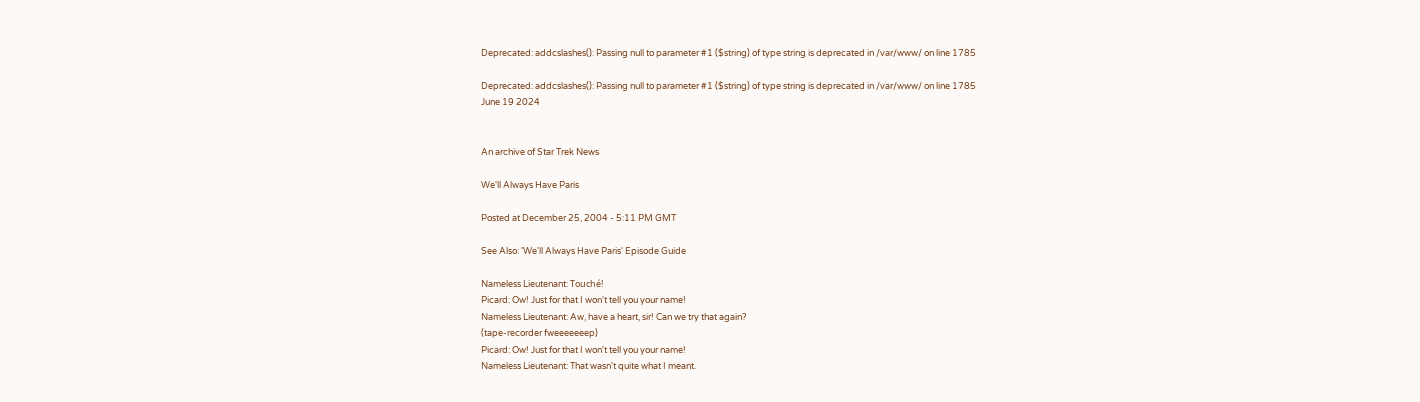Deprecated: addcslashes(): Passing null to parameter #1 ($string) of type string is deprecated in /var/www/ on line 1785

Deprecated: addcslashes(): Passing null to parameter #1 ($string) of type string is deprecated in /var/www/ on line 1785
June 19 2024


An archive of Star Trek News

We'll Always Have Paris

Posted at December 25, 2004 - 5:11 PM GMT

See Also: 'We'll Always Have Paris' Episode Guide

Nameless Lieutenant: Touché!
Picard: Ow! Just for that I won't tell you your name!
Nameless Lieutenant: Aw, have a heart, sir! Can we try that again?
(tape-recorder fweeeeeeep)
Picard: Ow! Just for that I won't tell you your name!
Nameless Lieutenant: That wasn't quite what I meant.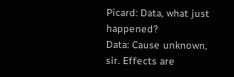Picard: Data, what just happened?
Data: Cause unknown, sir. Effects are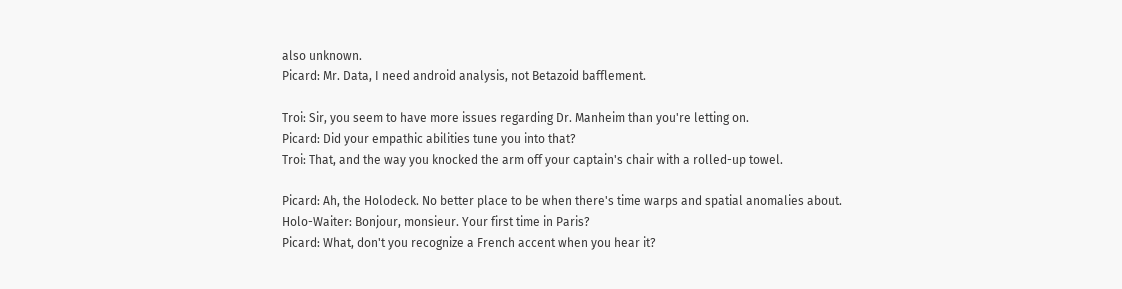also unknown.
Picard: Mr. Data, I need android analysis, not Betazoid bafflement.

Troi: Sir, you seem to have more issues regarding Dr. Manheim than you're letting on.
Picard: Did your empathic abilities tune you into that?
Troi: That, and the way you knocked the arm off your captain's chair with a rolled-up towel.

Picard: Ah, the Holodeck. No better place to be when there's time warps and spatial anomalies about.
Holo-Waiter: Bonjour, monsieur. Your first time in Paris?
Picard: What, don't you recognize a French accent when you hear it?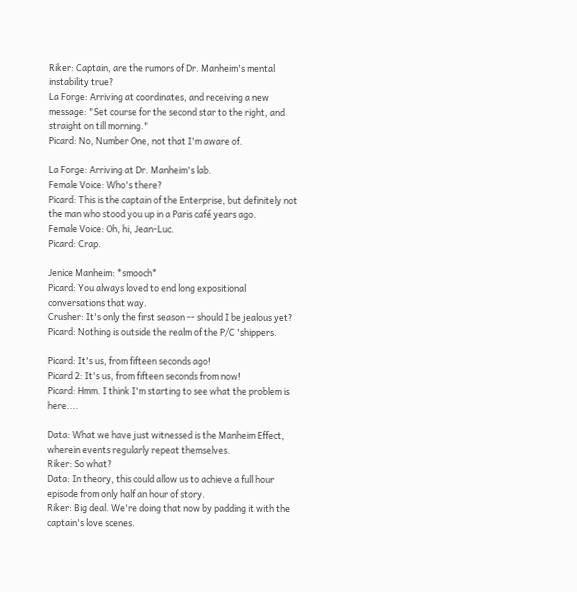Riker: Captain, are the rumors of Dr. Manheim's mental instability true?
La Forge: Arriving at coordinates, and receiving a new message: "Set course for the second star to the right, and straight on till morning."
Picard: No, Number One, not that I'm aware of.

La Forge: Arriving at Dr. Manheim's lab.
Female Voice: Who's there?
Picard: This is the captain of the Enterprise, but definitely not the man who stood you up in a Paris café years ago.
Female Voice: Oh, hi, Jean-Luc.
Picard: Crap.

Jenice Manheim: *smooch*
Picard: You always loved to end long expositional conversations that way.
Crusher: It's only the first season -- should I be jealous yet?
Picard: Nothing is outside the realm of the P/C 'shippers.

Picard: It's us, from fifteen seconds ago!
Picard 2: It's us, from fifteen seconds from now!
Picard: Hmm. I think I'm starting to see what the problem is here....

Data: What we have just witnessed is the Manheim Effect, wherein events regularly repeat themselves.
Riker: So what?
Data: In theory, this could allow us to achieve a full hour episode from only half an hour of story.
Riker: Big deal. We're doing that now by padding it with the captain's love scenes.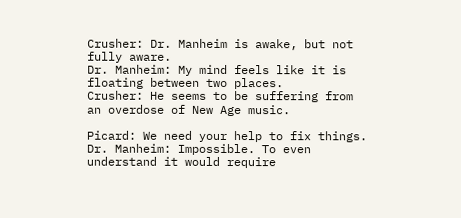Crusher: Dr. Manheim is awake, but not fully aware.
Dr. Manheim: My mind feels like it is floating between two places.
Crusher: He seems to be suffering from an overdose of New Age music.

Picard: We need your help to fix things.
Dr. Manheim: Impossible. To even understand it would require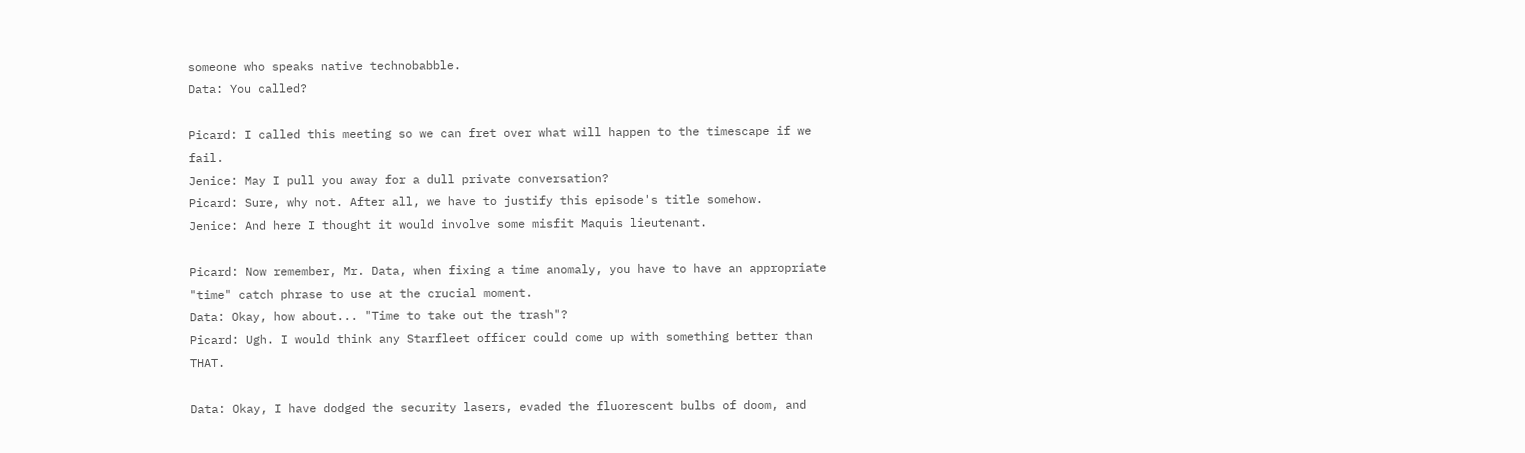someone who speaks native technobabble.
Data: You called?

Picard: I called this meeting so we can fret over what will happen to the timescape if we fail.
Jenice: May I pull you away for a dull private conversation?
Picard: Sure, why not. After all, we have to justify this episode's title somehow.
Jenice: And here I thought it would involve some misfit Maquis lieutenant.

Picard: Now remember, Mr. Data, when fixing a time anomaly, you have to have an appropriate "time" catch phrase to use at the crucial moment.
Data: Okay, how about... "Time to take out the trash"?
Picard: Ugh. I would think any Starfleet officer could come up with something better than THAT.

Data: Okay, I have dodged the security lasers, evaded the fluorescent bulbs of doom, and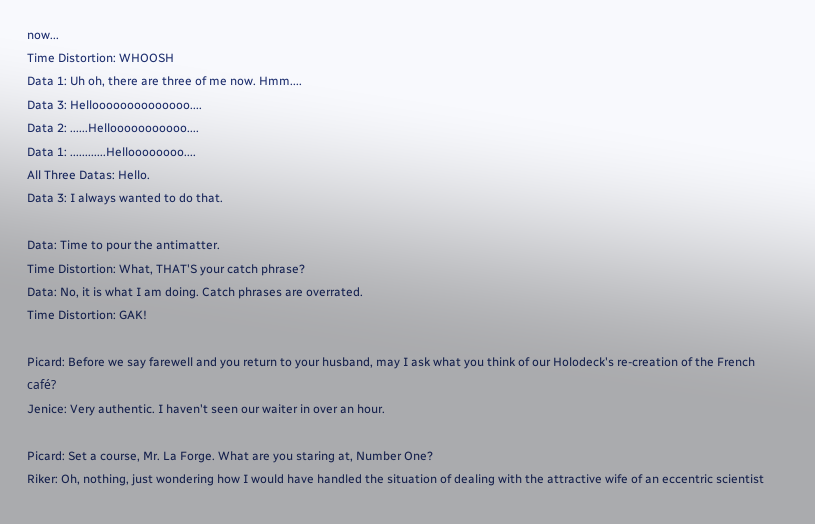now...
Time Distortion: WHOOSH
Data 1: Uh oh, there are three of me now. Hmm....
Data 3: Helloooooooooooooo....
Data 2: ......Hellooooooooooo....
Data 1: ............Helloooooooo....
All Three Datas: Hello.
Data 3: I always wanted to do that.

Data: Time to pour the antimatter.
Time Distortion: What, THAT'S your catch phrase?
Data: No, it is what I am doing. Catch phrases are overrated.
Time Distortion: GAK!

Picard: Before we say farewell and you return to your husband, may I ask what you think of our Holodeck's re-creation of the French café?
Jenice: Very authentic. I haven't seen our waiter in over an hour.

Picard: Set a course, Mr. La Forge. What are you staring at, Number One?
Riker: Oh, nothing, just wondering how I would have handled the situation of dealing with the attractive wife of an eccentric scientist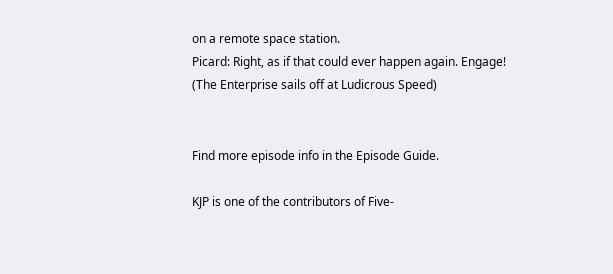on a remote space station.
Picard: Right, as if that could ever happen again. Engage!
(The Enterprise sails off at Ludicrous Speed)


Find more episode info in the Episode Guide.

KJP is one of the contributors of Five-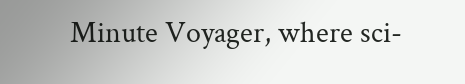Minute Voyager, where sci-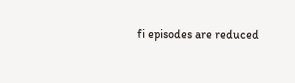fi episodes are reduced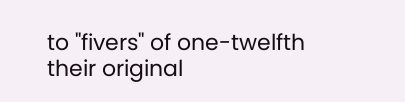to "fivers" of one-twelfth their original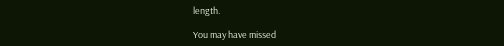length.

You may have missed